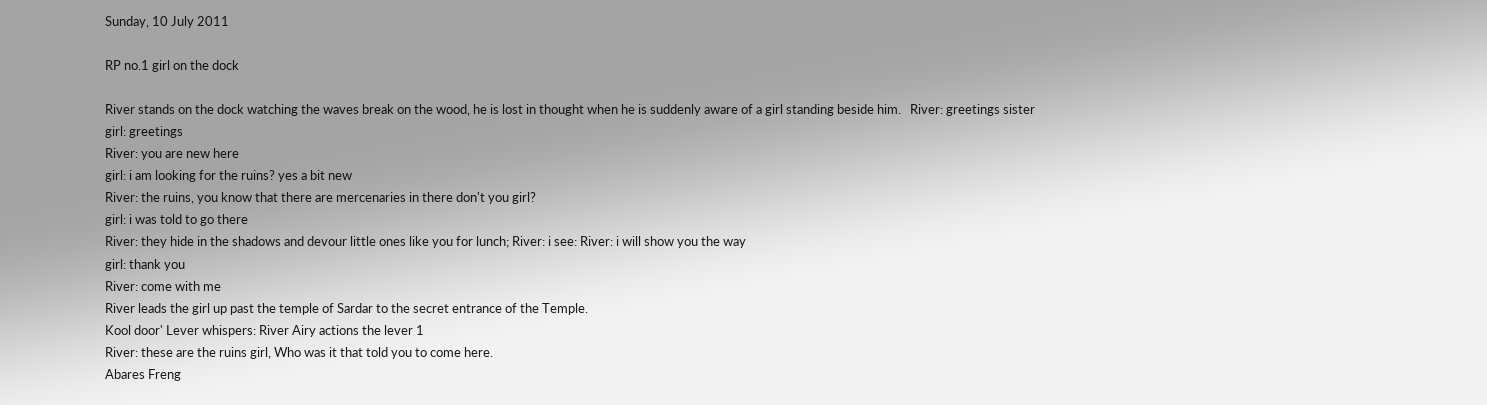Sunday, 10 July 2011

RP no.1 girl on the dock

River stands on the dock watching the waves break on the wood, he is lost in thought when he is suddenly aware of a girl standing beside him.   River: greetings sister
girl: greetings
River: you are new here
girl: i am looking for the ruins? yes a bit new
River: the ruins, you know that there are mercenaries in there don't you girl?
girl: i was told to go there
River: they hide in the shadows and devour little ones like you for lunch; River: i see: River: i will show you the way
girl: thank you
River: come with me
River leads the girl up past the temple of Sardar to the secret entrance of the Temple.
Kool door' Lever whispers: River Airy actions the lever 1
River: these are the ruins girl, Who was it that told you to come here.
Abares Freng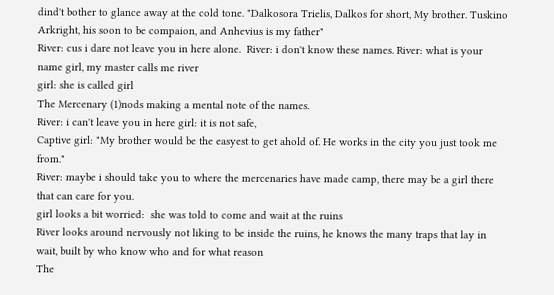dind't bother to glance away at the cold tone. "Dalkosora Trielis, Dalkos for short, My brother. Tuskino Arkright, his soon to be compaion, and Anhevius is my father"
River: cus i dare not leave you in here alone.  River: i don't know these names. River: what is your name girl, my master calls me river
girl: she is called girl
The Mercenary (1)nods making a mental note of the names.
River: i can't leave you in here girl: it is not safe,
Captive girl: "My brother would be the easyest to get ahold of. He works in the city you just took me from."
River: maybe i should take you to where the mercenaries have made camp, there may be a girl there that can care for you.
girl looks a bit worried:  she was told to come and wait at the ruins
River looks around nervously not liking to be inside the ruins, he knows the many traps that lay in wait, built by who know who and for what reason
The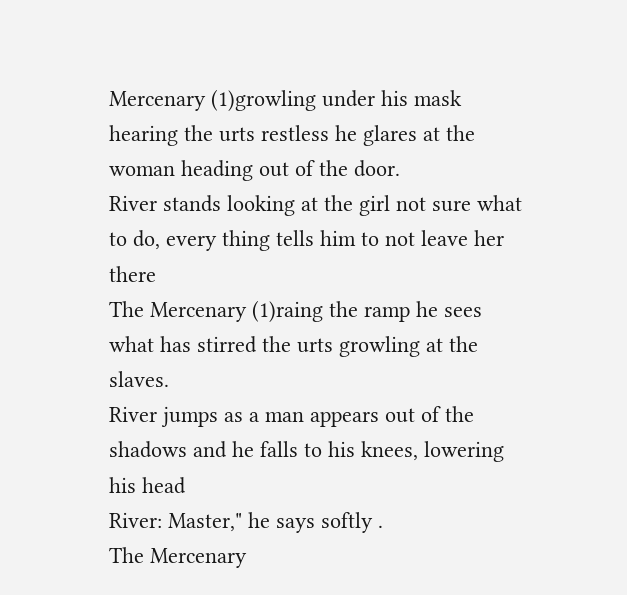Mercenary (1)growling under his mask hearing the urts restless he glares at the woman heading out of the door.
River stands looking at the girl not sure what to do, every thing tells him to not leave her there
The Mercenary (1)raing the ramp he sees what has stirred the urts growling at the slaves.
River jumps as a man appears out of the shadows and he falls to his knees, lowering his head
River: Master," he says softly .
The Mercenary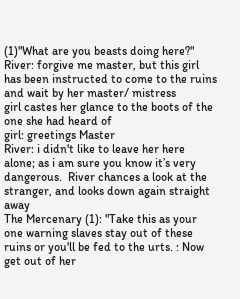(1)"What are you beasts doing here?"
River: forgive me master, but this girl has been instructed to come to the ruins and wait by her master/ mistress
girl castes her glance to the boots of the one she had heard of
girl: greetings Master
River: i didn't like to leave her here alone; as i am sure you know it’s very dangerous.  River chances a look at the stranger, and looks down again straight away
The Mercenary (1): "Take this as your one warning slaves stay out of these ruins or you'll be fed to the urts. : Now get out of her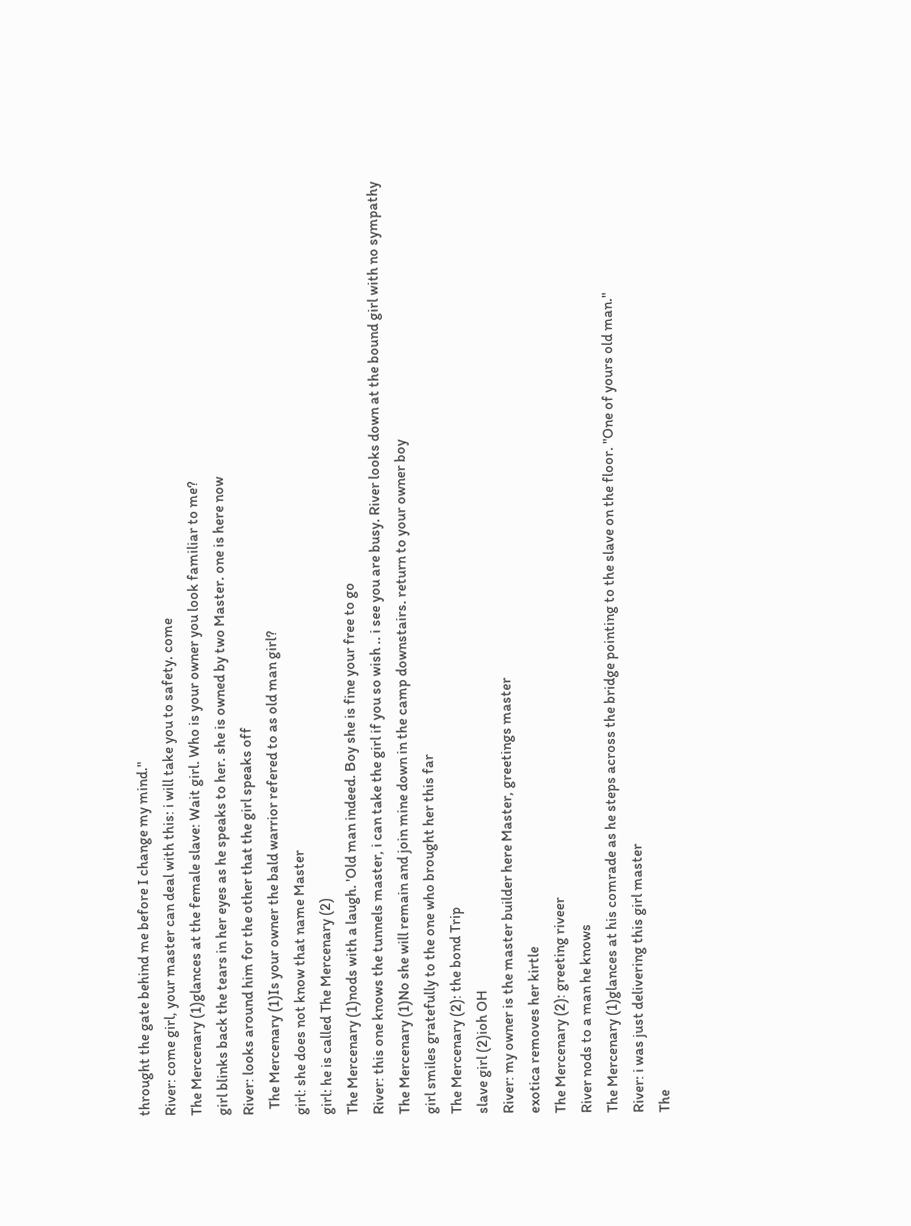throught the gate behind me before I change my mind."
River: come girl, your master can deal with this: i will take you to safety. come
The Mercenary (1)glances at the female slave: Wait girl. Who is your owner you look familiar to me?
girl blinks back the tears in her eyes as he speaks to her. she is owned by two Master. one is here now
River: looks around him for the other that the girl speaks off
  The Mercenary (1)Is your owner the bald warrior refered to as old man girl?
girl: she does not know that name Master
girl: he is called The Mercenary (2)
The Mercenary (1)nods with a laugh. 'Old man indeed. Boy she is fine your free to go
River: this one knows the tunnels master, i can take the girl if you so wish .. i see you are busy. River looks down at the bound girl with no sympathy
The Mercenary (1)No she will remain and join mine down in the camp downstairs. return to your owner boy
girl smiles gratefully to the one who brought her this far
The Mercenary (2): the bond Trip
slave girl (2)ioh OH
River: my owner is the master builder here Master, greetings master
exotica removes her kirtle
The Mercenary (2): greeting riveer
River nods to a man he knows
The Mercenary (1)glances at his comrade as he steps across the bridge pointing to the slave on the floor. "One of yours old man."
River: i was just delivering this girl master
The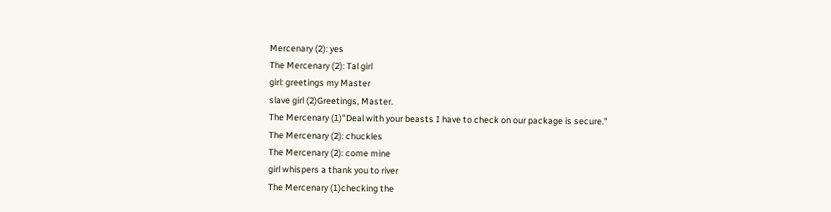Mercenary (2): yes
The Mercenary (2): Tal girl
girl: greetings my Master
slave girl (2)Greetings, Master.
The Mercenary (1)"Deal with your beasts I have to check on our package is secure."
The Mercenary (2): chuckles
The Mercenary (2): come mine
girl whispers a thank you to river
The Mercenary (1)checking the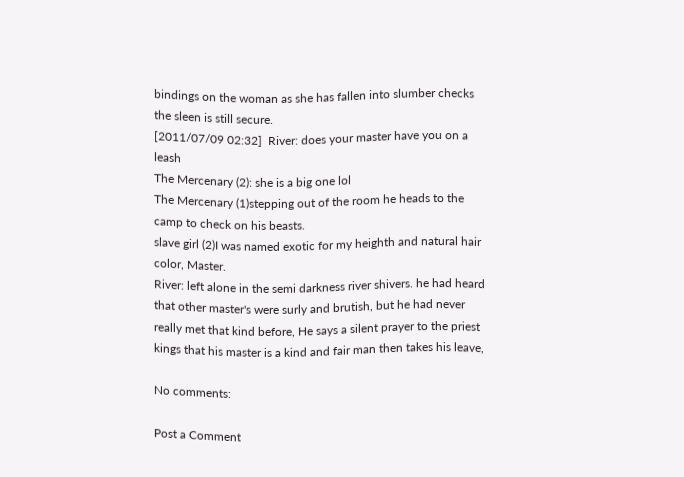bindings on the woman as she has fallen into slumber checks the sleen is still secure.
[2011/07/09 02:32]  River: does your master have you on a leash
The Mercenary (2): she is a big one lol
The Mercenary (1)stepping out of the room he heads to the camp to check on his beasts.
slave girl (2)I was named exotic for my heighth and natural hair color, Master.
River: left alone in the semi darkness river shivers. he had heard that other master's were surly and brutish, but he had never really met that kind before, He says a silent prayer to the priest kings that his master is a kind and fair man then takes his leave,

No comments:

Post a Comment